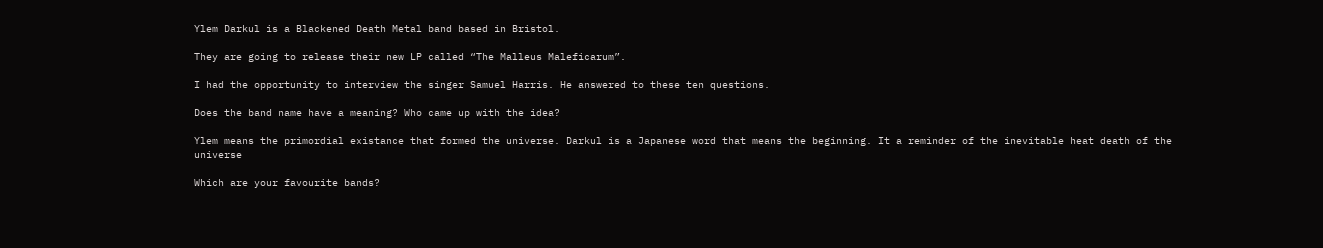Ylem Darkul is a Blackened Death Metal band based in Bristol.

They are going to release their new LP called “The Malleus Maleficarum”.

I had the opportunity to interview the singer Samuel Harris. He answered to these ten questions.

Does the band name have a meaning? Who came up with the idea?

Ylem means the primordial existance that formed the universe. Darkul is a Japanese word that means the beginning. It a reminder of the inevitable heat death of the universe

Which are your favourite bands?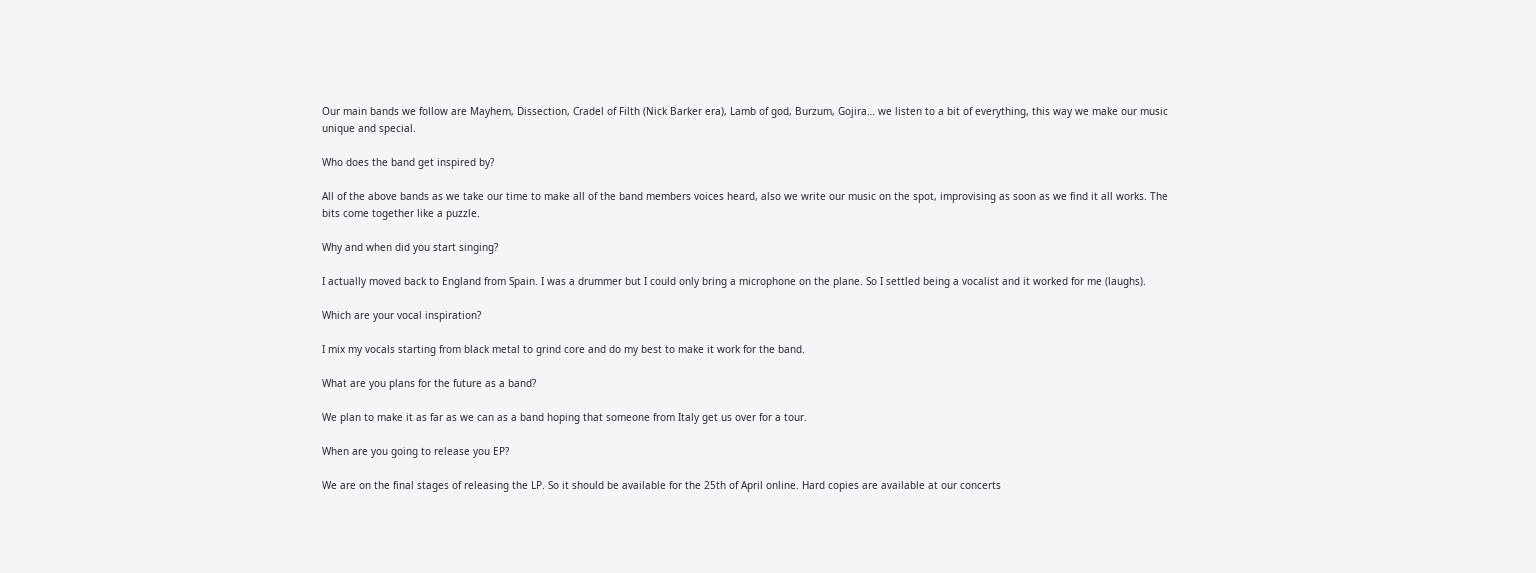Our main bands we follow are Mayhem, Dissection, Cradel of Filth (Nick Barker era), Lamb of god, Burzum, Gojira… we listen to a bit of everything, this way we make our music unique and special.

Who does the band get inspired by?

All of the above bands as we take our time to make all of the band members voices heard, also we write our music on the spot, improvising as soon as we find it all works. The bits come together like a puzzle.

Why and when did you start singing?

I actually moved back to England from Spain. I was a drummer but I could only bring a microphone on the plane. So I settled being a vocalist and it worked for me (laughs).

Which are your vocal inspiration?

I mix my vocals starting from black metal to grind core and do my best to make it work for the band.

What are you plans for the future as a band?

We plan to make it as far as we can as a band hoping that someone from Italy get us over for a tour.

When are you going to release you EP?

We are on the final stages of releasing the LP. So it should be available for the 25th of April online. Hard copies are available at our concerts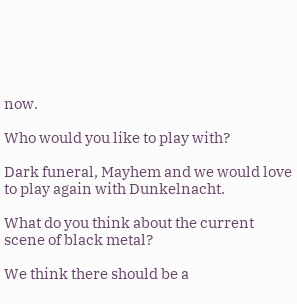now.

Who would you like to play with?

Dark funeral, Mayhem and we would love to play again with Dunkelnacht.

What do you think about the current scene of black metal?

We think there should be a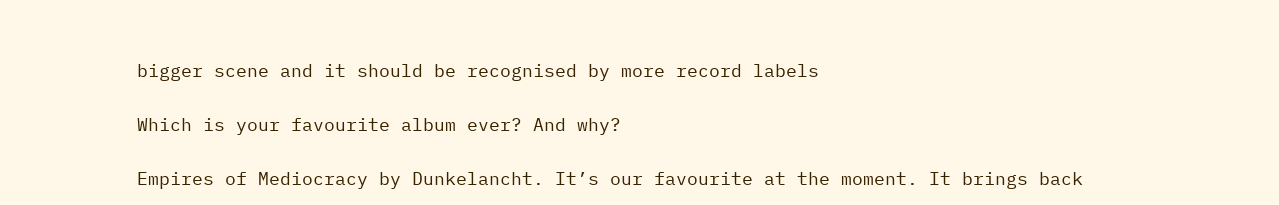bigger scene and it should be recognised by more record labels

Which is your favourite album ever? And why?

Empires of Mediocracy by Dunkelancht. It’s our favourite at the moment. It brings back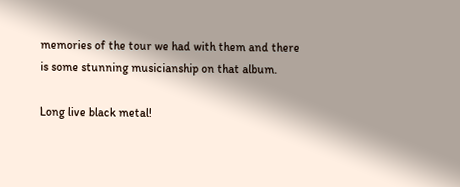memories of the tour we had with them and there is some stunning musicianship on that album.

Long live black metal!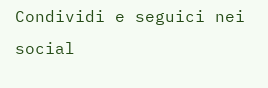Condividi e seguici nei social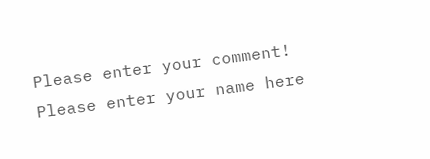Please enter your comment!
Please enter your name here